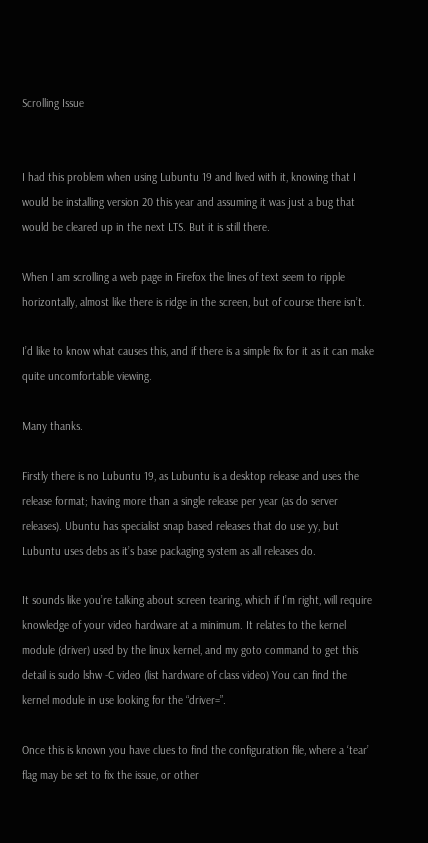Scrolling Issue


I had this problem when using Lubuntu 19 and lived with it, knowing that I would be installing version 20 this year and assuming it was just a bug that would be cleared up in the next LTS. But it is still there.

When I am scrolling a web page in Firefox the lines of text seem to ripple horizontally, almost like there is ridge in the screen, but of course there isn’t.

I’d like to know what causes this, and if there is a simple fix for it as it can make quite uncomfortable viewing.

Many thanks.

Firstly there is no Lubuntu 19, as Lubuntu is a desktop release and uses the release format; having more than a single release per year (as do server releases). Ubuntu has specialist snap based releases that do use yy, but Lubuntu uses debs as it’s base packaging system as all releases do.

It sounds like you’re talking about screen tearing, which if I’m right, will require knowledge of your video hardware at a minimum. It relates to the kernel module (driver) used by the linux kernel, and my goto command to get this detail is sudo lshw -C video (list hardware of class video) You can find the kernel module in use looking for the “driver=”.

Once this is known you have clues to find the configuration file, where a ‘tear’ flag may be set to fix the issue, or other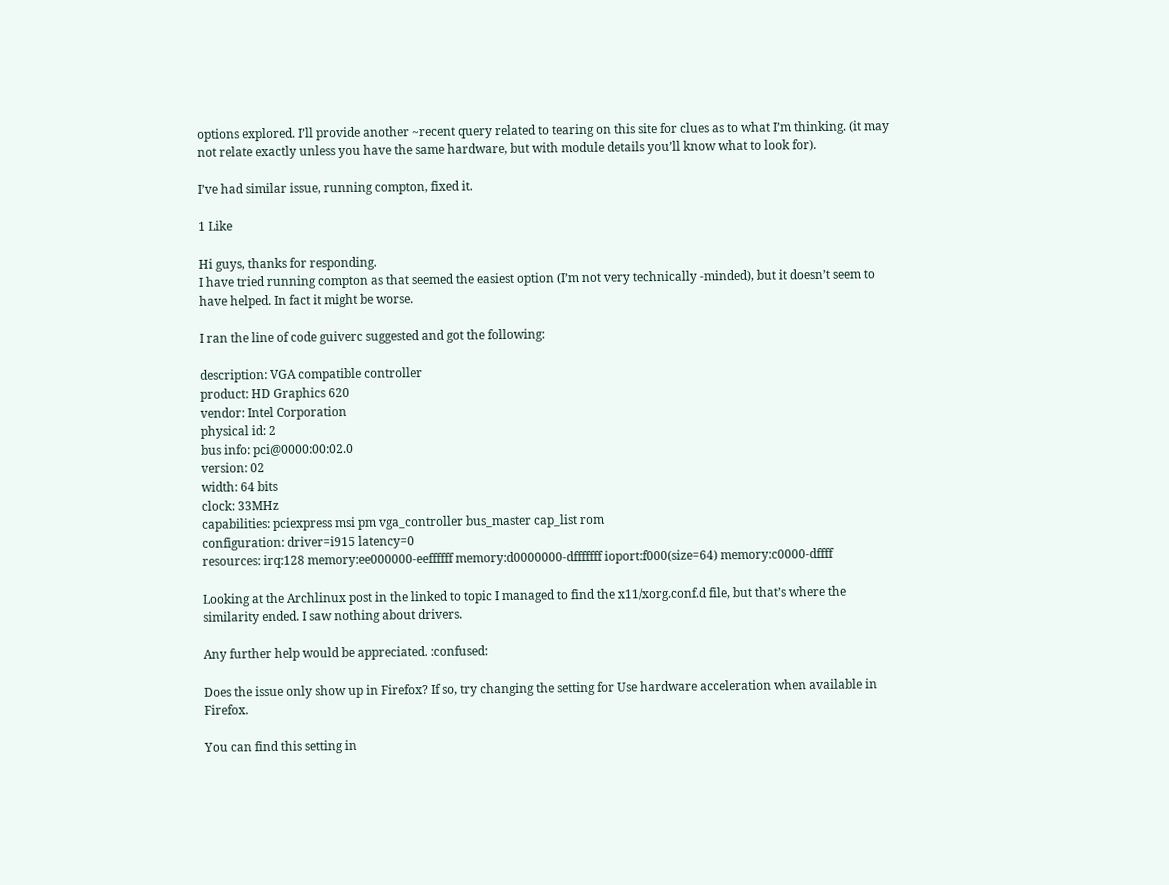options explored. I’ll provide another ~recent query related to tearing on this site for clues as to what I’m thinking. (it may not relate exactly unless you have the same hardware, but with module details you’ll know what to look for).

I’ve had similar issue, running compton, fixed it.

1 Like

Hi guys, thanks for responding.
I have tried running compton as that seemed the easiest option (I’m not very technically -minded), but it doesn’t seem to have helped. In fact it might be worse.

I ran the line of code guiverc suggested and got the following:

description: VGA compatible controller
product: HD Graphics 620
vendor: Intel Corporation
physical id: 2
bus info: pci@0000:00:02.0
version: 02
width: 64 bits
clock: 33MHz
capabilities: pciexpress msi pm vga_controller bus_master cap_list rom
configuration: driver=i915 latency=0
resources: irq:128 memory:ee000000-eeffffff memory:d0000000-dfffffff ioport:f000(size=64) memory:c0000-dffff

Looking at the Archlinux post in the linked to topic I managed to find the x11/xorg.conf.d file, but that’s where the similarity ended. I saw nothing about drivers.

Any further help would be appreciated. :confused:

Does the issue only show up in Firefox? If so, try changing the setting for Use hardware acceleration when available in Firefox.

You can find this setting in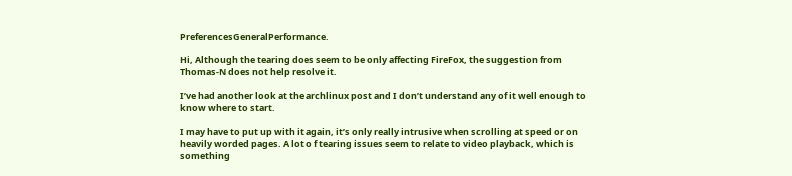PreferencesGeneralPerformance.

Hi, Although the tearing does seem to be only affecting FireFox, the suggestion from Thomas-N does not help resolve it.

I’ve had another look at the archlinux post and I don’t understand any of it well enough to know where to start.

I may have to put up with it again, it’s only really intrusive when scrolling at speed or on heavily worded pages. A lot o f tearing issues seem to relate to video playback, which is something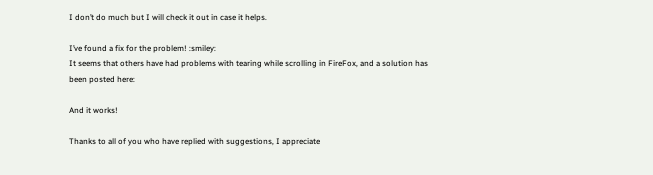I don’t do much but I will check it out in case it helps.

I’ve found a fix for the problem! :smiley:
It seems that others have had problems with tearing while scrolling in FireFox, and a solution has been posted here:

And it works!

Thanks to all of you who have replied with suggestions, I appreciate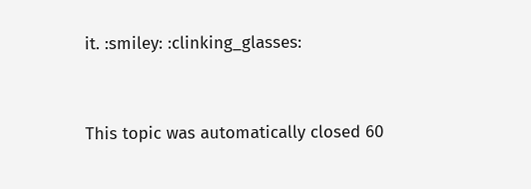it. :smiley: :clinking_glasses:


This topic was automatically closed 60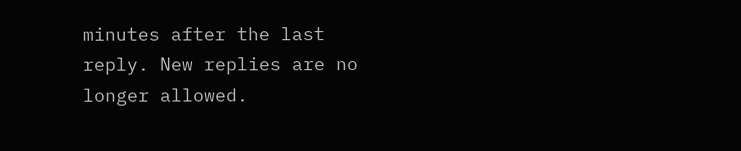minutes after the last reply. New replies are no longer allowed.